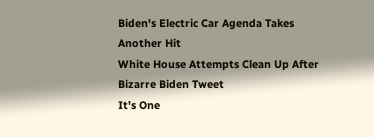Biden's Electric Car Agenda Takes Another Hit
White House Attempts Clean Up After Bizarre Biden Tweet
It's One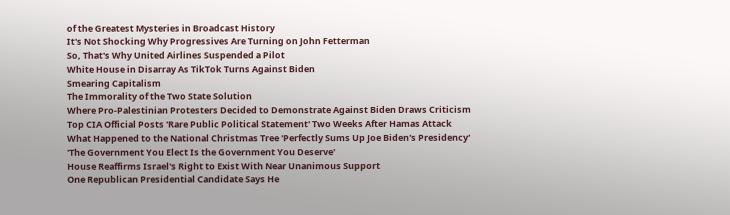of the Greatest Mysteries in Broadcast History
It's Not Shocking Why Progressives Are Turning on John Fetterman
So, That's Why United Airlines Suspended a Pilot
White House in Disarray As TikTok Turns Against Biden
Smearing Capitalism
The Immorality of the Two State Solution
Where Pro-Palestinian Protesters Decided to Demonstrate Against Biden Draws Criticism
Top CIA Official Posts 'Rare Public Political Statement' Two Weeks After Hamas Attack
What Happened to the National Christmas Tree 'Perfectly Sums Up Joe Biden's Presidency'
'The Government You Elect Is the Government You Deserve'
House Reaffirms Israel's Right to Exist With Near Unanimous Support
One Republican Presidential Candidate Says He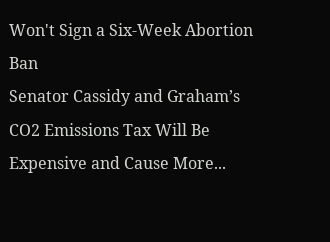Won't Sign a Six-Week Abortion Ban
Senator Cassidy and Graham’s CO2 Emissions Tax Will Be Expensive and Cause More...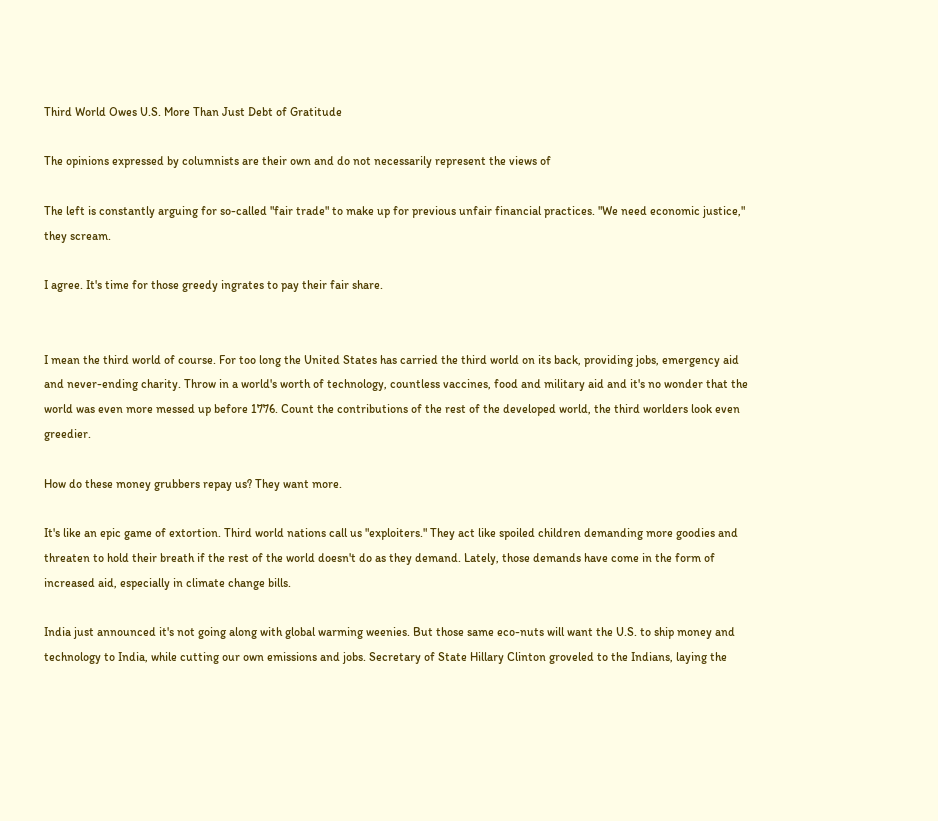Third World Owes U.S. More Than Just Debt of Gratitude

The opinions expressed by columnists are their own and do not necessarily represent the views of

The left is constantly arguing for so-called "fair trade" to make up for previous unfair financial practices. "We need economic justice," they scream.

I agree. It's time for those greedy ingrates to pay their fair share.


I mean the third world of course. For too long the United States has carried the third world on its back, providing jobs, emergency aid and never-ending charity. Throw in a world's worth of technology, countless vaccines, food and military aid and it's no wonder that the world was even more messed up before 1776. Count the contributions of the rest of the developed world, the third worlders look even greedier.

How do these money grubbers repay us? They want more.

It's like an epic game of extortion. Third world nations call us "exploiters." They act like spoiled children demanding more goodies and threaten to hold their breath if the rest of the world doesn't do as they demand. Lately, those demands have come in the form of increased aid, especially in climate change bills.

India just announced it's not going along with global warming weenies. But those same eco-nuts will want the U.S. to ship money and technology to India, while cutting our own emissions and jobs. Secretary of State Hillary Clinton groveled to the Indians, laying the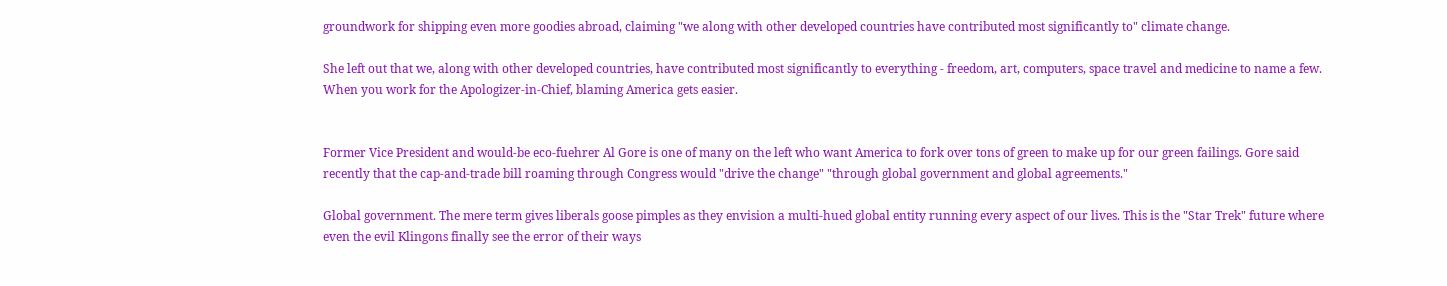groundwork for shipping even more goodies abroad, claiming "we along with other developed countries have contributed most significantly to" climate change.

She left out that we, along with other developed countries, have contributed most significantly to everything - freedom, art, computers, space travel and medicine to name a few. When you work for the Apologizer-in-Chief, blaming America gets easier.


Former Vice President and would-be eco-fuehrer Al Gore is one of many on the left who want America to fork over tons of green to make up for our green failings. Gore said recently that the cap-and-trade bill roaming through Congress would "drive the change" "through global government and global agreements."

Global government. The mere term gives liberals goose pimples as they envision a multi-hued global entity running every aspect of our lives. This is the "Star Trek" future where even the evil Klingons finally see the error of their ways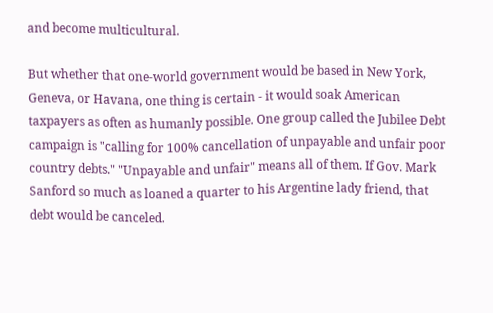and become multicultural.

But whether that one-world government would be based in New York, Geneva, or Havana, one thing is certain - it would soak American taxpayers as often as humanly possible. One group called the Jubilee Debt campaign is "calling for 100% cancellation of unpayable and unfair poor country debts." "Unpayable and unfair" means all of them. If Gov. Mark Sanford so much as loaned a quarter to his Argentine lady friend, that debt would be canceled.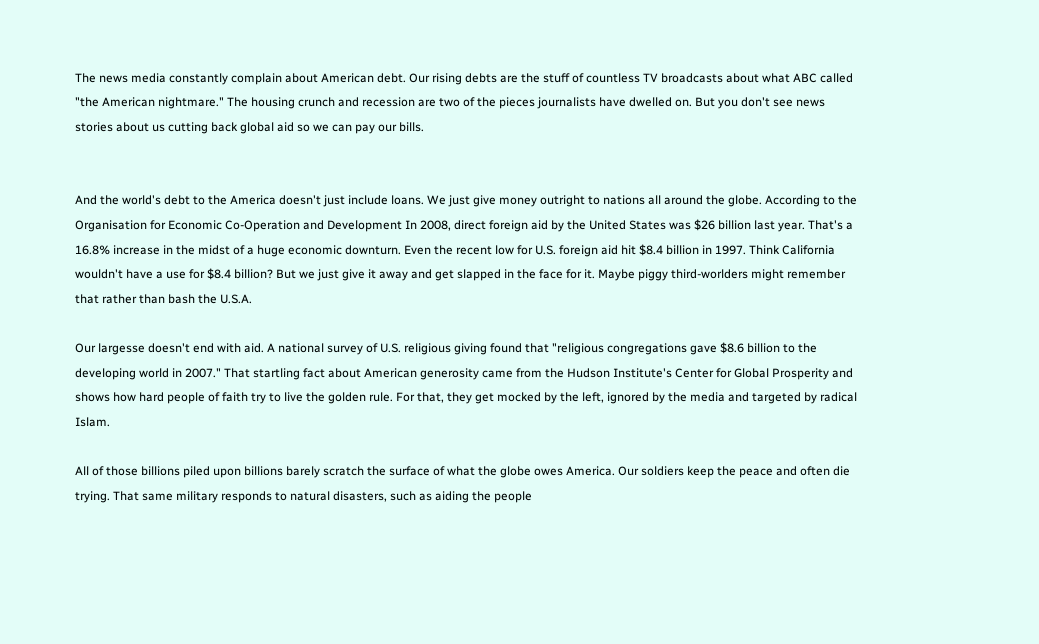The news media constantly complain about American debt. Our rising debts are the stuff of countless TV broadcasts about what ABC called "the American nightmare." The housing crunch and recession are two of the pieces journalists have dwelled on. But you don't see news stories about us cutting back global aid so we can pay our bills.


And the world's debt to the America doesn't just include loans. We just give money outright to nations all around the globe. According to the Organisation for Economic Co-Operation and Development In 2008, direct foreign aid by the United States was $26 billion last year. That's a 16.8% increase in the midst of a huge economic downturn. Even the recent low for U.S. foreign aid hit $8.4 billion in 1997. Think California wouldn't have a use for $8.4 billion? But we just give it away and get slapped in the face for it. Maybe piggy third-worlders might remember that rather than bash the U.S.A.

Our largesse doesn't end with aid. A national survey of U.S. religious giving found that "religious congregations gave $8.6 billion to the developing world in 2007." That startling fact about American generosity came from the Hudson Institute's Center for Global Prosperity and shows how hard people of faith try to live the golden rule. For that, they get mocked by the left, ignored by the media and targeted by radical Islam.

All of those billions piled upon billions barely scratch the surface of what the globe owes America. Our soldiers keep the peace and often die trying. That same military responds to natural disasters, such as aiding the people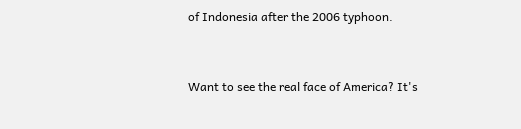of Indonesia after the 2006 typhoon.


Want to see the real face of America? It's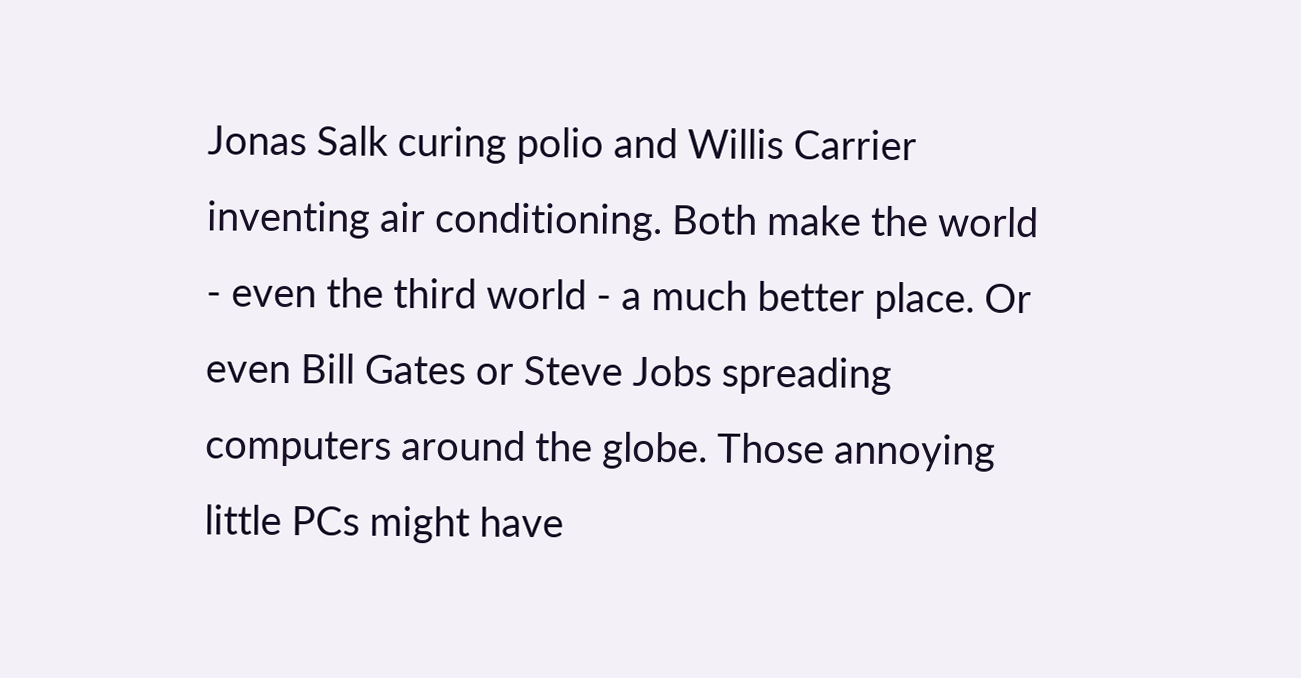Jonas Salk curing polio and Willis Carrier inventing air conditioning. Both make the world - even the third world - a much better place. Or even Bill Gates or Steve Jobs spreading computers around the globe. Those annoying little PCs might have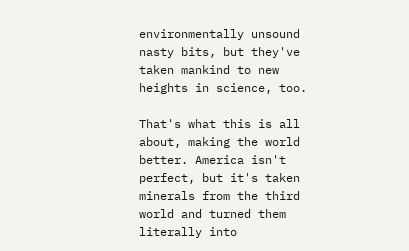environmentally unsound nasty bits, but they've taken mankind to new heights in science, too.

That's what this is all about, making the world better. America isn't perfect, but it's taken minerals from the third world and turned them literally into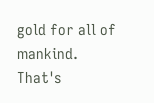gold for all of mankind. That's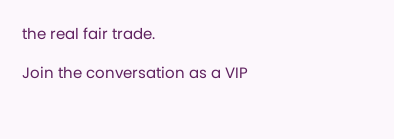the real fair trade.

Join the conversation as a VIP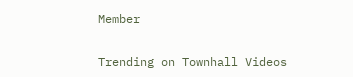Member


Trending on Townhall Videos